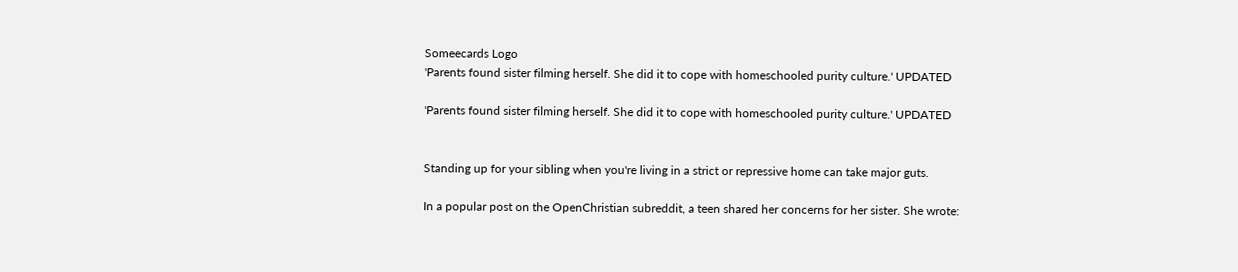Someecards Logo
'Parents found sister filming herself. She did it to cope with homeschooled purity culture.' UPDATED

'Parents found sister filming herself. She did it to cope with homeschooled purity culture.' UPDATED


Standing up for your sibling when you're living in a strict or repressive home can take major guts.

In a popular post on the OpenChristian subreddit, a teen shared her concerns for her sister. She wrote: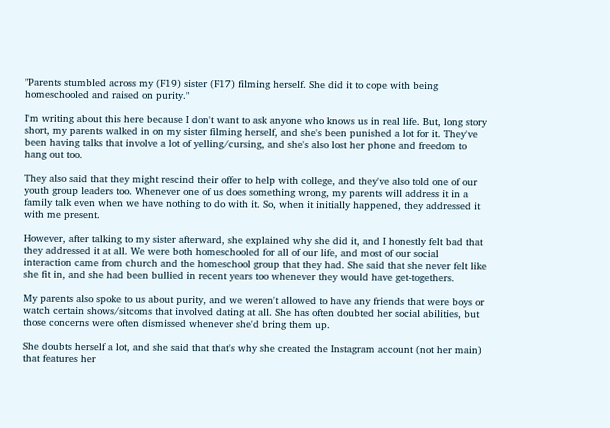"Parents stumbled across my (F19) sister (F17) filming herself. She did it to cope with being homeschooled and raised on purity."

I'm writing about this here because I don't want to ask anyone who knows us in real life. But, long story short, my parents walked in on my sister filming herself, and she's been punished a lot for it. They've been having talks that involve a lot of yelling/cursing, and she's also lost her phone and freedom to hang out too.

They also said that they might rescind their offer to help with college, and they've also told one of our youth group leaders too. Whenever one of us does something wrong, my parents will address it in a family talk even when we have nothing to do with it. So, when it initially happened, they addressed it with me present.

However, after talking to my sister afterward, she explained why she did it, and I honestly felt bad that they addressed it at all. We were both homeschooled for all of our life, and most of our social interaction came from church and the homeschool group that they had. She said that she never felt like she fit in, and she had been bullied in recent years too whenever they would have get-togethers.

My parents also spoke to us about purity, and we weren't allowed to have any friends that were boys or watch certain shows/sitcoms that involved dating at all. She has often doubted her social abilities, but those concerns were often dismissed whenever she'd bring them up.

She doubts herself a lot, and she said that that's why she created the Instagram account (not her main) that features her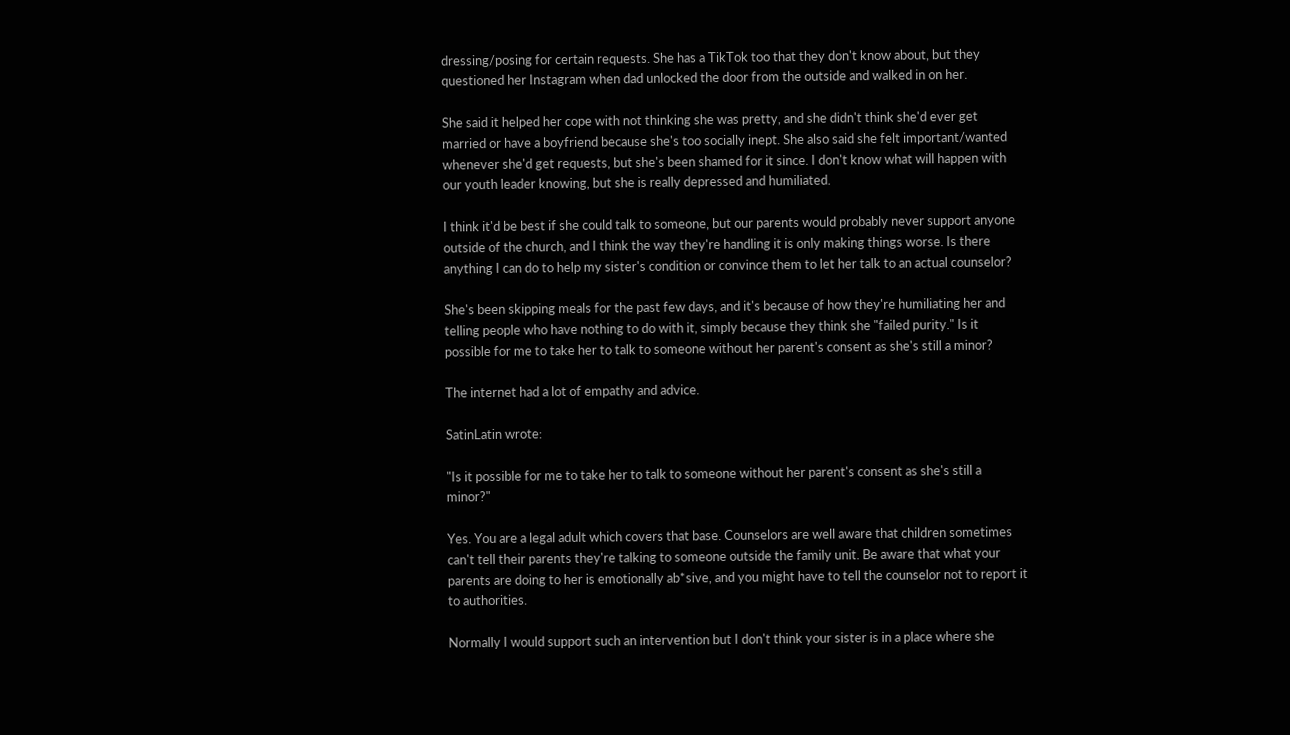dressing/posing for certain requests. She has a TikTok too that they don't know about, but they questioned her Instagram when dad unlocked the door from the outside and walked in on her.

She said it helped her cope with not thinking she was pretty, and she didn't think she'd ever get married or have a boyfriend because she's too socially inept. She also said she felt important/wanted whenever she'd get requests, but she's been shamed for it since. I don't know what will happen with our youth leader knowing, but she is really depressed and humiliated.

I think it'd be best if she could talk to someone, but our parents would probably never support anyone outside of the church, and I think the way they're handling it is only making things worse. Is there anything I can do to help my sister's condition or convince them to let her talk to an actual counselor?

She's been skipping meals for the past few days, and it's because of how they're humiliating her and telling people who have nothing to do with it, simply because they think she "failed purity." Is it possible for me to take her to talk to someone without her parent's consent as she's still a minor?

The internet had a lot of empathy and advice.

SatinLatin wrote:

"Is it possible for me to take her to talk to someone without her parent's consent as she's still a minor?"

Yes. You are a legal adult which covers that base. Counselors are well aware that children sometimes can't tell their parents they're talking to someone outside the family unit. Be aware that what your parents are doing to her is emotionally ab*sive, and you might have to tell the counselor not to report it to authorities.

Normally I would support such an intervention but I don't think your sister is in a place where she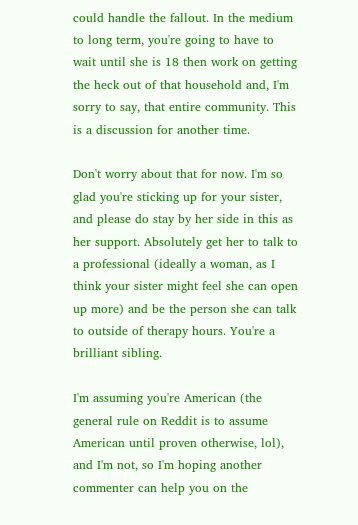could handle the fallout. In the medium to long term, you're going to have to wait until she is 18 then work on getting the heck out of that household and, I'm sorry to say, that entire community. This is a discussion for another time.

Don't worry about that for now. I'm so glad you're sticking up for your sister, and please do stay by her side in this as her support. Absolutely get her to talk to a professional (ideally a woman, as I think your sister might feel she can open up more) and be the person she can talk to outside of therapy hours. You're a brilliant sibling.

I'm assuming you're American (the general rule on Reddit is to assume American until proven otherwise, lol), and I'm not, so I'm hoping another commenter can help you on the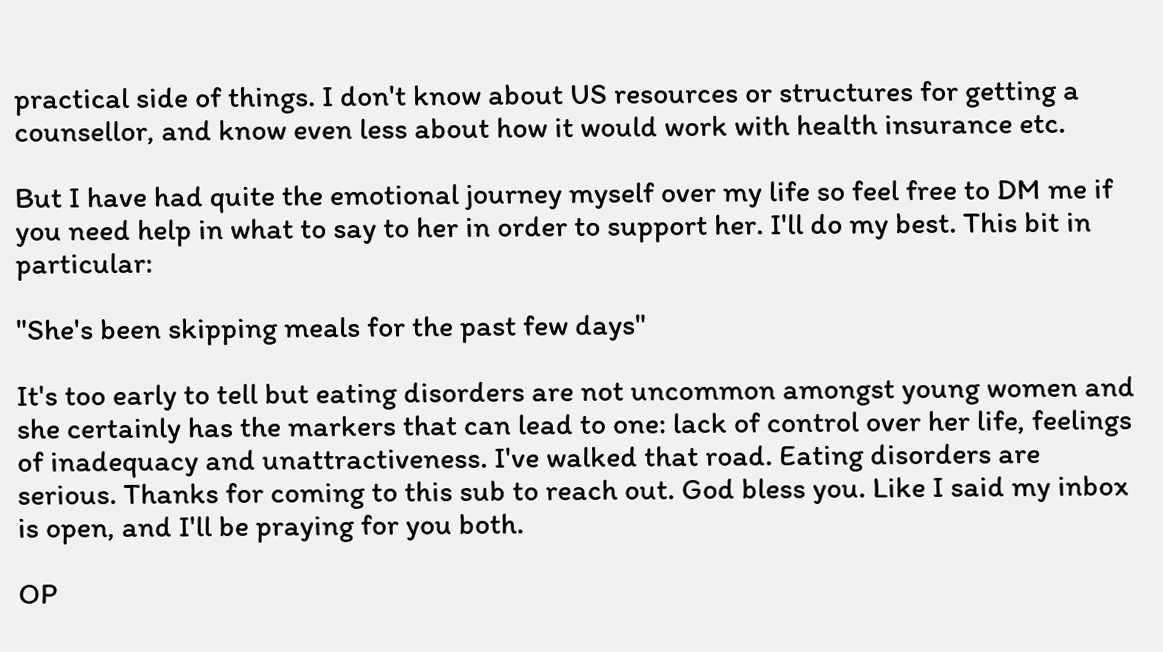practical side of things. I don't know about US resources or structures for getting a counsellor, and know even less about how it would work with health insurance etc.

But I have had quite the emotional journey myself over my life so feel free to DM me if you need help in what to say to her in order to support her. I'll do my best. This bit in particular:

"She's been skipping meals for the past few days"

It's too early to tell but eating disorders are not uncommon amongst young women and she certainly has the markers that can lead to one: lack of control over her life, feelings of inadequacy and unattractiveness. I've walked that road. Eating disorders are serious. Thanks for coming to this sub to reach out. God bless you. Like I said my inbox is open, and I'll be praying for you both.

OP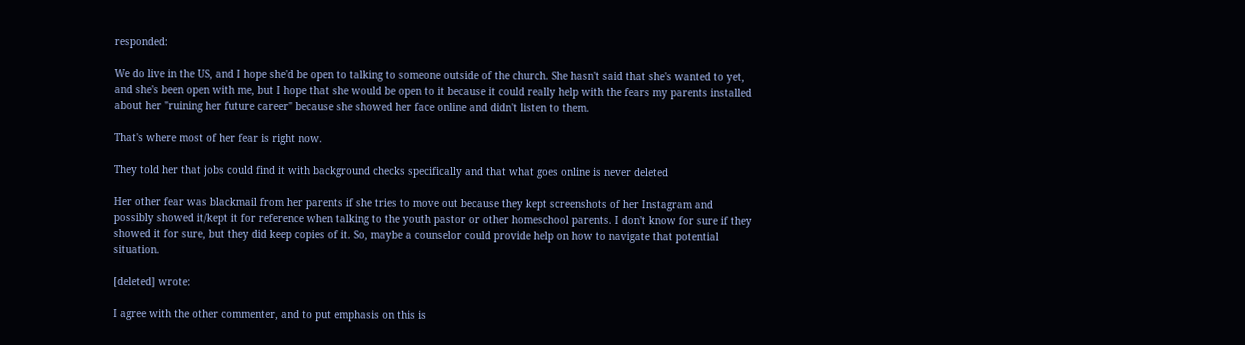responded:

We do live in the US, and I hope she'd be open to talking to someone outside of the church. She hasn't said that she's wanted to yet, and she's been open with me, but I hope that she would be open to it because it could really help with the fears my parents installed about her "ruining her future career" because she showed her face online and didn't listen to them.

That's where most of her fear is right now.

They told her that jobs could find it with background checks specifically and that what goes online is never deleted

Her other fear was blackmail from her parents if she tries to move out because they kept screenshots of her Instagram and possibly showed it/kept it for reference when talking to the youth pastor or other homeschool parents. I don't know for sure if they showed it for sure, but they did keep copies of it. So, maybe a counselor could provide help on how to navigate that potential situation.

[deleted] wrote:

I agree with the other commenter, and to put emphasis on this is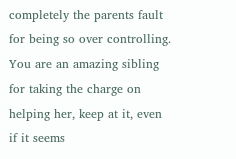completely the parents fault for being so over controlling. You are an amazing sibling for taking the charge on helping her, keep at it, even if it seems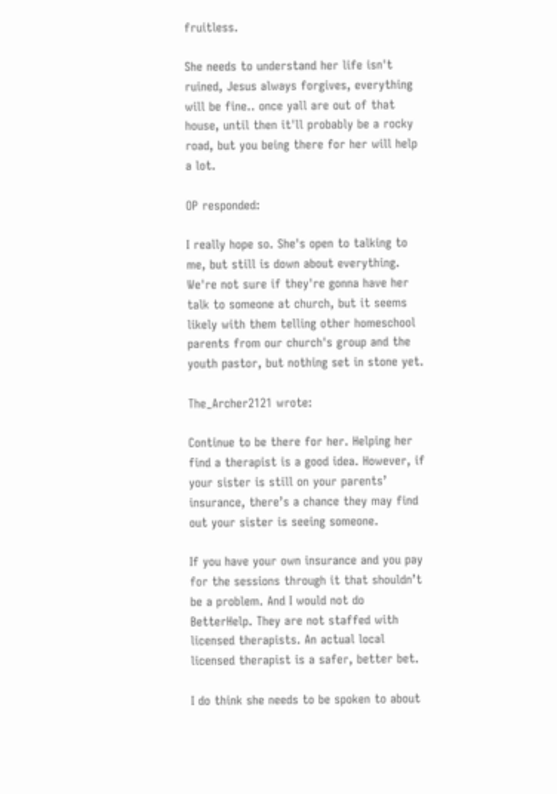fruitless.

She needs to understand her life isn't ruined, Jesus always forgives, everything will be fine.. once yall are out of that house, until then it'll probably be a rocky road, but you being there for her will help a lot.

OP responded:

I really hope so. She's open to talking to me, but still is down about everything. We're not sure if they're gonna have her talk to someone at church, but it seems likely with them telling other homeschool parents from our church's group and the youth pastor, but nothing set in stone yet.

The_Archer2121 wrote:

Continue to be there for her. Helping her find a therapist is a good idea. However, if your sister is still on your parents’ insurance, there’s a chance they may find out your sister is seeing someone.

If you have your own insurance and you pay for the sessions through it that shouldn’t be a problem. And I would not do BetterHelp. They are not staffed with licensed therapists. An actual local licensed therapist is a safer, better bet.

I do think she needs to be spoken to about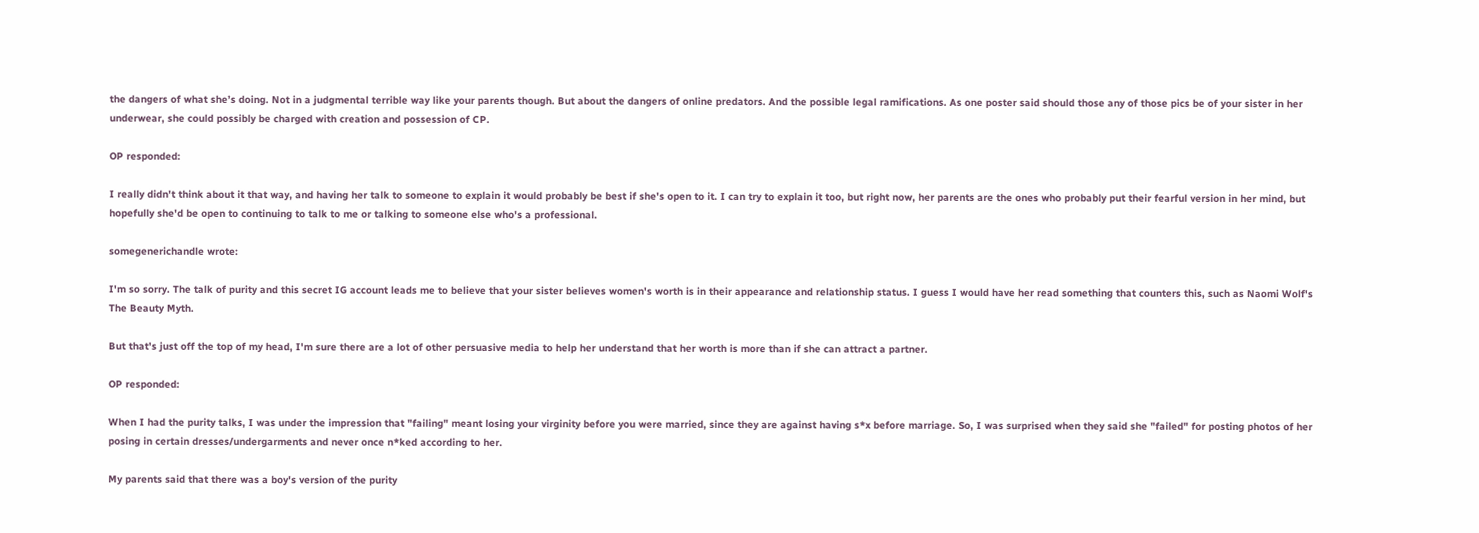the dangers of what she’s doing. Not in a judgmental terrible way like your parents though. But about the dangers of online predators. And the possible legal ramifications. As one poster said should those any of those pics be of your sister in her underwear, she could possibly be charged with creation and possession of CP.

OP responded:

I really didn't think about it that way, and having her talk to someone to explain it would probably be best if she's open to it. I can try to explain it too, but right now, her parents are the ones who probably put their fearful version in her mind, but hopefully she'd be open to continuing to talk to me or talking to someone else who's a professional.

somegenerichandle wrote:

I'm so sorry. The talk of purity and this secret IG account leads me to believe that your sister believes women's worth is in their appearance and relationship status. I guess I would have her read something that counters this, such as Naomi Wolf's The Beauty Myth.

But that's just off the top of my head, I'm sure there are a lot of other persuasive media to help her understand that her worth is more than if she can attract a partner.

OP responded:

When I had the purity talks, I was under the impression that "failing" meant losing your virginity before you were married, since they are against having s*x before marriage. So, I was surprised when they said she "failed" for posting photos of her posing in certain dresses/undergarments and never once n*ked according to her.

My parents said that there was a boy's version of the purity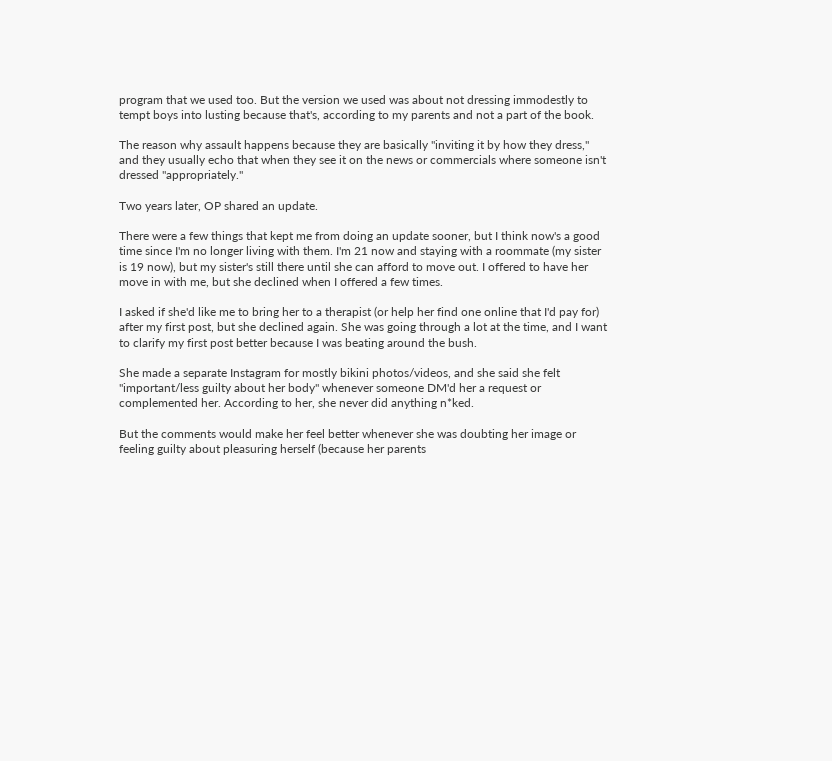program that we used too. But the version we used was about not dressing immodestly to tempt boys into lusting because that's, according to my parents and not a part of the book.

The reason why assault happens because they are basically "inviting it by how they dress," and they usually echo that when they see it on the news or commercials where someone isn't dressed "appropriately."

Two years later, OP shared an update.

There were a few things that kept me from doing an update sooner, but I think now's a good time since I'm no longer living with them. I'm 21 now and staying with a roommate (my sister is 19 now), but my sister's still there until she can afford to move out. I offered to have her move in with me, but she declined when I offered a few times.

I asked if she'd like me to bring her to a therapist (or help her find one online that I'd pay for) after my first post, but she declined again. She was going through a lot at the time, and I want to clarify my first post better because I was beating around the bush.

She made a separate Instagram for mostly bikini photos/videos, and she said she felt "important/less guilty about her body" whenever someone DM'd her a request or complemented her. According to her, she never did anything n*ked.

But the comments would make her feel better whenever she was doubting her image or feeling guilty about pleasuring herself (because her parents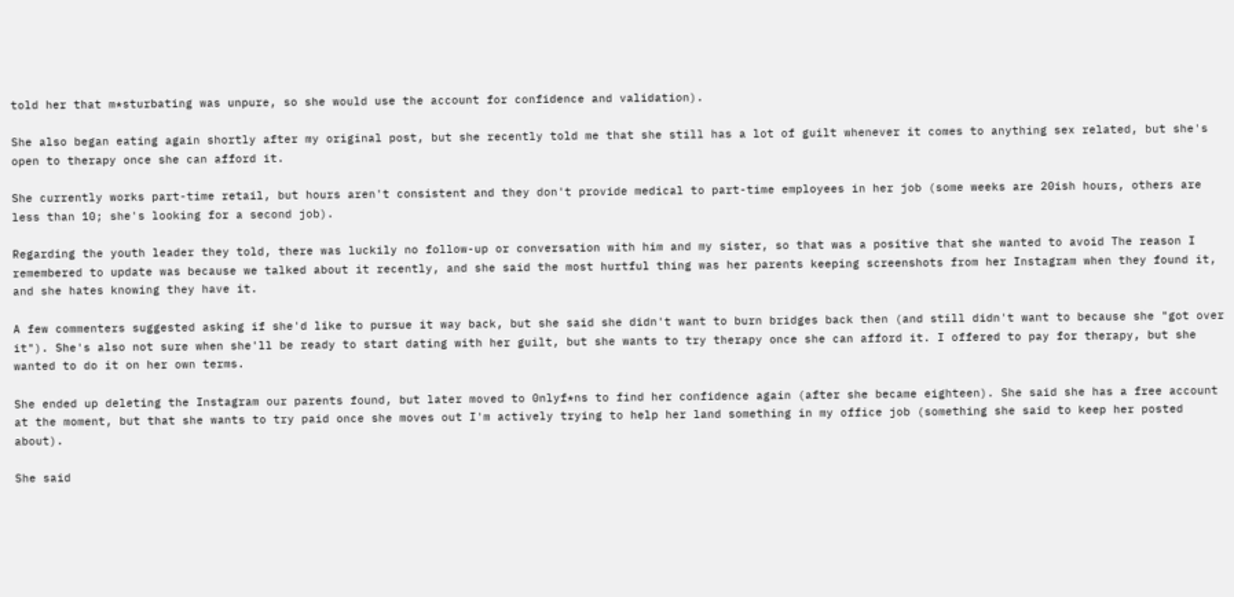told her that m*sturbating was unpure, so she would use the account for confidence and validation).

She also began eating again shortly after my original post, but she recently told me that she still has a lot of guilt whenever it comes to anything sex related, but she's open to therapy once she can afford it.

She currently works part-time retail, but hours aren't consistent and they don't provide medical to part-time employees in her job (some weeks are 20ish hours, others are less than 10; she's looking for a second job).

Regarding the youth leader they told, there was luckily no follow-up or conversation with him and my sister, so that was a positive that she wanted to avoid The reason I remembered to update was because we talked about it recently, and she said the most hurtful thing was her parents keeping screenshots from her Instagram when they found it, and she hates knowing they have it.

A few commenters suggested asking if she'd like to pursue it way back, but she said she didn't want to burn bridges back then (and still didn't want to because she "got over it"). She's also not sure when she'll be ready to start dating with her guilt, but she wants to try therapy once she can afford it. I offered to pay for therapy, but she wanted to do it on her own terms.

She ended up deleting the Instagram our parents found, but later moved to 0nlyf*ns to find her confidence again (after she became eighteen). She said she has a free account at the moment, but that she wants to try paid once she moves out I'm actively trying to help her land something in my office job (something she said to keep her posted about).

She said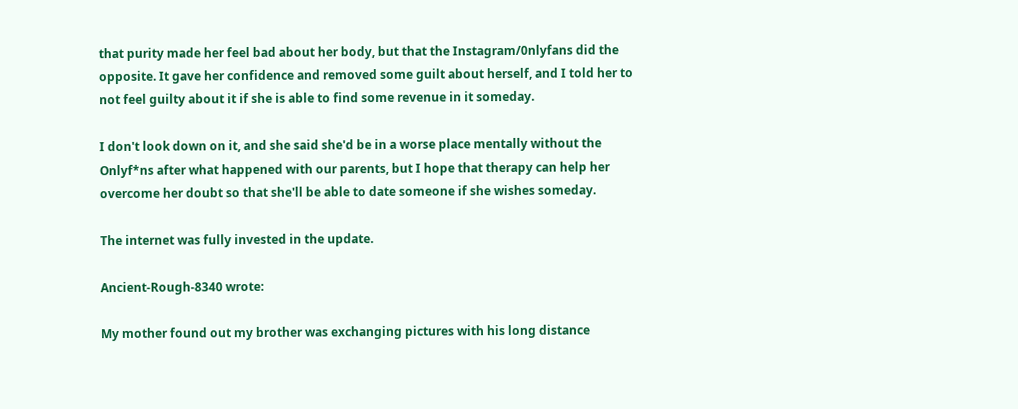that purity made her feel bad about her body, but that the Instagram/0nlyfans did the opposite. It gave her confidence and removed some guilt about herself, and I told her to not feel guilty about it if she is able to find some revenue in it someday.

I don't look down on it, and she said she'd be in a worse place mentally without the Onlyf*ns after what happened with our parents, but I hope that therapy can help her overcome her doubt so that she'll be able to date someone if she wishes someday.

The internet was fully invested in the update.

Ancient-Rough-8340 wrote:

My mother found out my brother was exchanging pictures with his long distance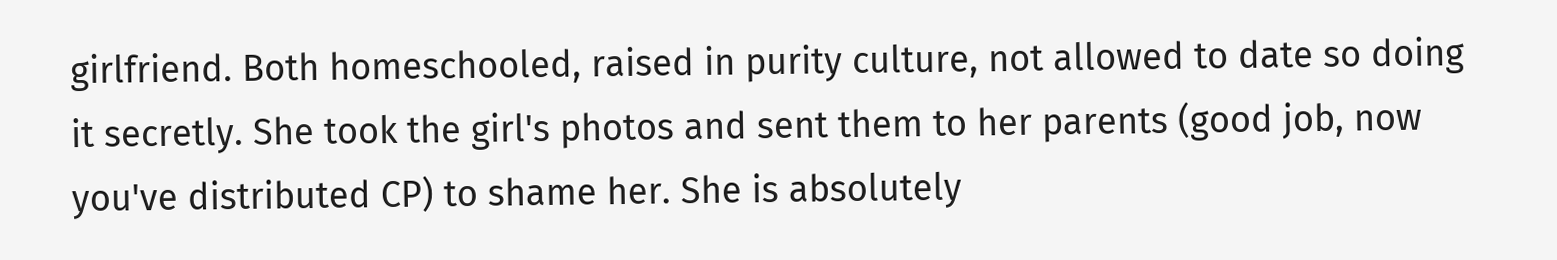girlfriend. Both homeschooled, raised in purity culture, not allowed to date so doing it secretly. She took the girl's photos and sent them to her parents (good job, now you've distributed CP) to shame her. She is absolutely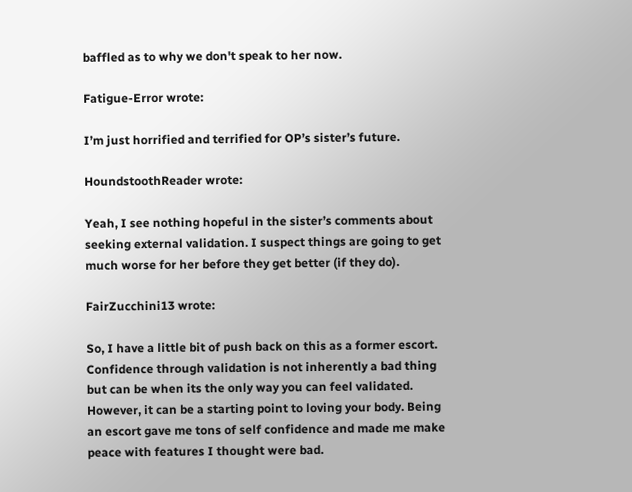baffled as to why we don't speak to her now.

Fatigue-Error wrote:

I’m just horrified and terrified for OP’s sister’s future.

HoundstoothReader wrote:

Yeah, I see nothing hopeful in the sister’s comments about seeking external validation. I suspect things are going to get much worse for her before they get better (if they do).

FairZucchini13 wrote:

So, I have a little bit of push back on this as a former escort. Confidence through validation is not inherently a bad thing but can be when its the only way you can feel validated. However, it can be a starting point to loving your body. Being an escort gave me tons of self confidence and made me make peace with features I thought were bad.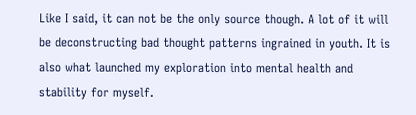Like I said, it can not be the only source though. A lot of it will be deconstructing bad thought patterns ingrained in youth. It is also what launched my exploration into mental health and stability for myself.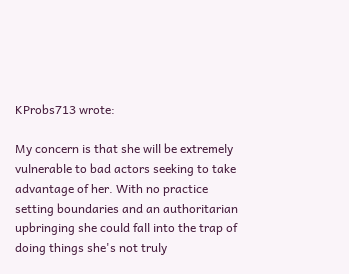KProbs713 wrote:

My concern is that she will be extremely vulnerable to bad actors seeking to take advantage of her. With no practice setting boundaries and an authoritarian upbringing she could fall into the trap of doing things she's not truly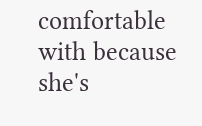comfortable with because she's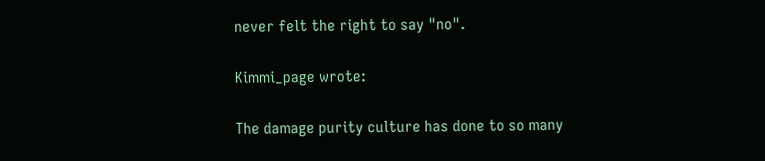never felt the right to say "no".

Kimmi_page wrote:

The damage purity culture has done to so many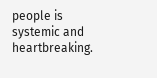people is systemic and heartbreaking.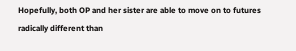Hopefully, both OP and her sister are able to move on to futures radically different than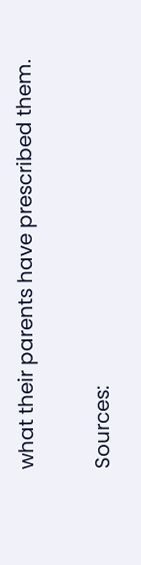what their parents have prescribed them.

Sources: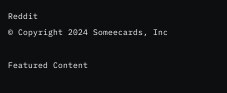Reddit
© Copyright 2024 Someecards, Inc

Featured Content